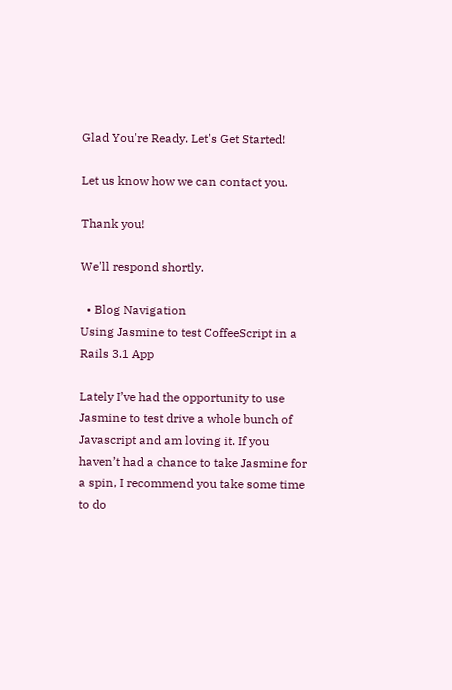Glad You're Ready. Let's Get Started!

Let us know how we can contact you.

Thank you!

We'll respond shortly.

  • Blog Navigation
Using Jasmine to test CoffeeScript in a Rails 3.1 App

Lately I’ve had the opportunity to use Jasmine to test drive a whole bunch of Javascript and am loving it. If you haven’t had a chance to take Jasmine for a spin, I recommend you take some time to do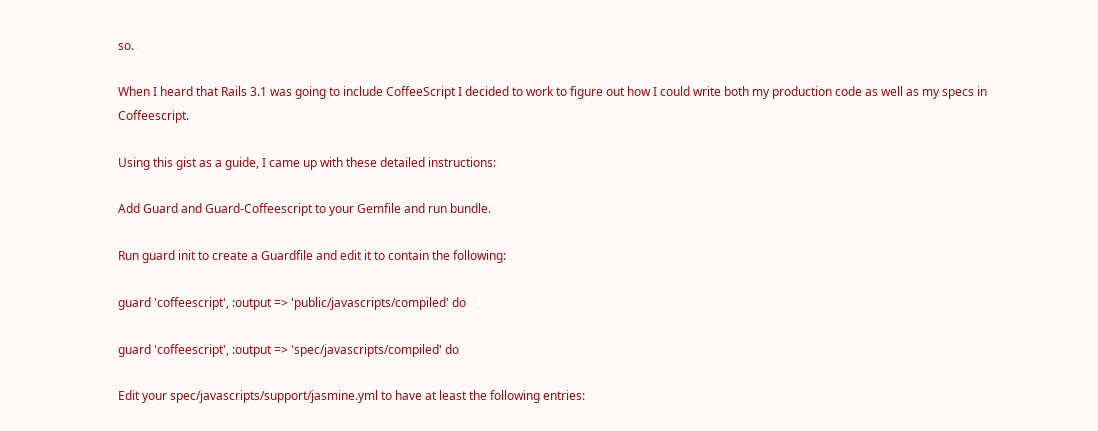so.

When I heard that Rails 3.1 was going to include CoffeeScript I decided to work to figure out how I could write both my production code as well as my specs in Coffeescript.

Using this gist as a guide, I came up with these detailed instructions:

Add Guard and Guard-Coffeescript to your Gemfile and run bundle.

Run guard init to create a Guardfile and edit it to contain the following:

guard 'coffeescript', :output => 'public/javascripts/compiled' do

guard 'coffeescript', :output => 'spec/javascripts/compiled' do

Edit your spec/javascripts/support/jasmine.yml to have at least the following entries: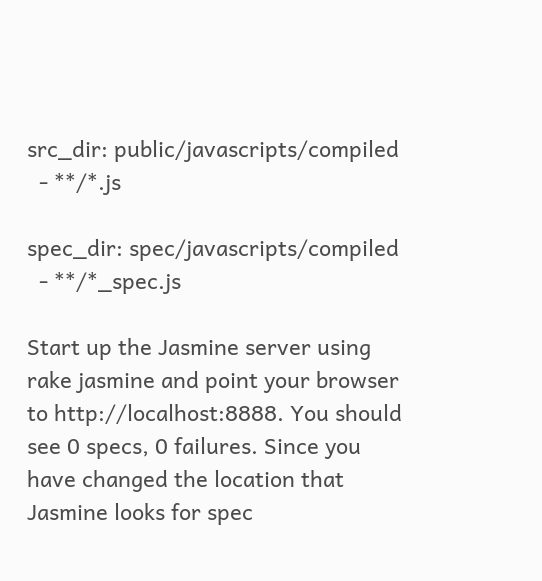src_dir: public/javascripts/compiled
  - **/*.js

spec_dir: spec/javascripts/compiled
  - **/*_spec.js

Start up the Jasmine server using rake jasmine and point your browser to http://localhost:8888. You should see 0 specs, 0 failures. Since you have changed the location that Jasmine looks for spec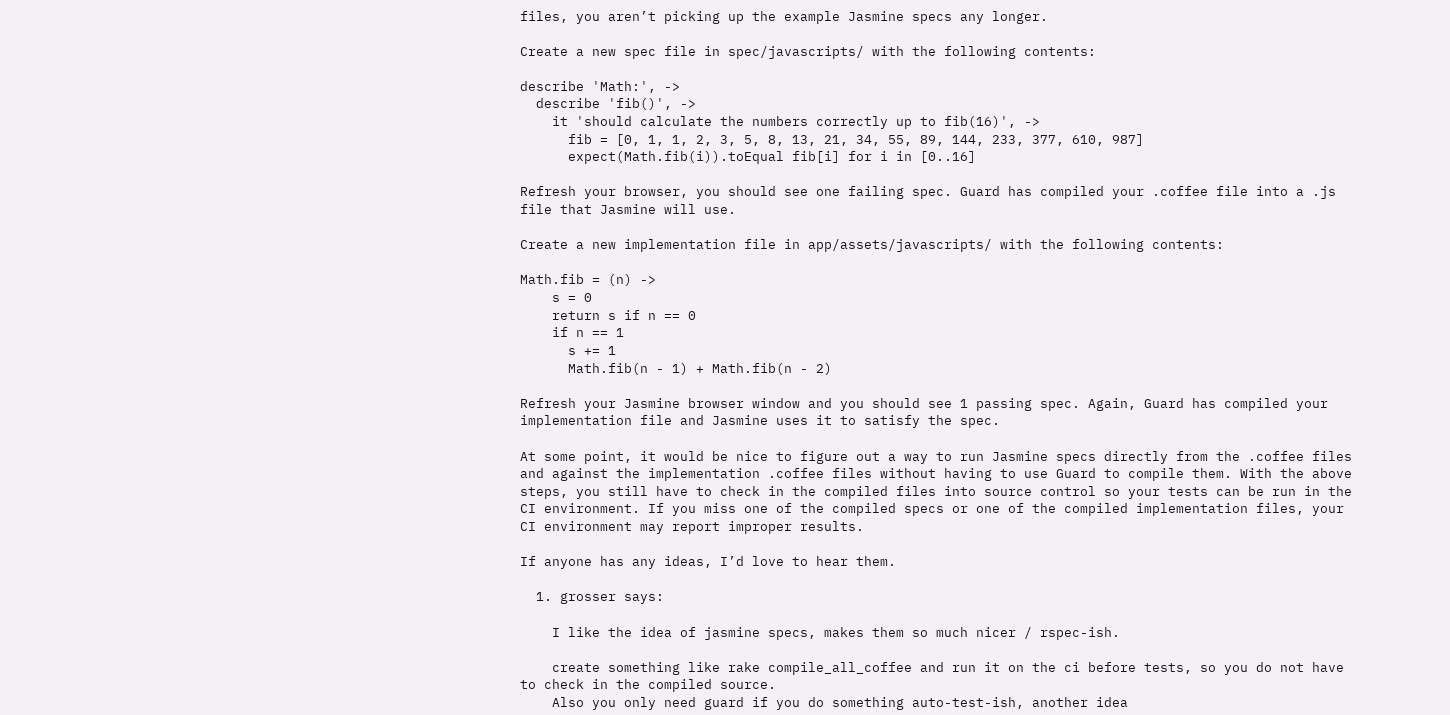files, you aren’t picking up the example Jasmine specs any longer.

Create a new spec file in spec/javascripts/ with the following contents:

describe 'Math:', ->
  describe 'fib()', ->
    it 'should calculate the numbers correctly up to fib(16)', ->
      fib = [0, 1, 1, 2, 3, 5, 8, 13, 21, 34, 55, 89, 144, 233, 377, 610, 987]
      expect(Math.fib(i)).toEqual fib[i] for i in [0..16]

Refresh your browser, you should see one failing spec. Guard has compiled your .coffee file into a .js file that Jasmine will use.

Create a new implementation file in app/assets/javascripts/ with the following contents:

Math.fib = (n) ->
    s = 0
    return s if n == 0
    if n == 1
      s += 1
      Math.fib(n - 1) + Math.fib(n - 2)

Refresh your Jasmine browser window and you should see 1 passing spec. Again, Guard has compiled your implementation file and Jasmine uses it to satisfy the spec.

At some point, it would be nice to figure out a way to run Jasmine specs directly from the .coffee files and against the implementation .coffee files without having to use Guard to compile them. With the above steps, you still have to check in the compiled files into source control so your tests can be run in the CI environment. If you miss one of the compiled specs or one of the compiled implementation files, your CI environment may report improper results.

If anyone has any ideas, I’d love to hear them.

  1. grosser says:

    I like the idea of jasmine specs, makes them so much nicer / rspec-ish.

    create something like rake compile_all_coffee and run it on the ci before tests, so you do not have to check in the compiled source.
    Also you only need guard if you do something auto-test-ish, another idea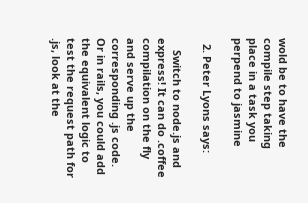wold be to have the compile step taking place in a task you perpend to jasmine

  2. Peter Lyons says:

    Switch to node.js and express! It can do .coffee compilation on the fly and serve up the corresponding .js code. Or in rails, you could add the equivalent logic to test the request path for .js, look at the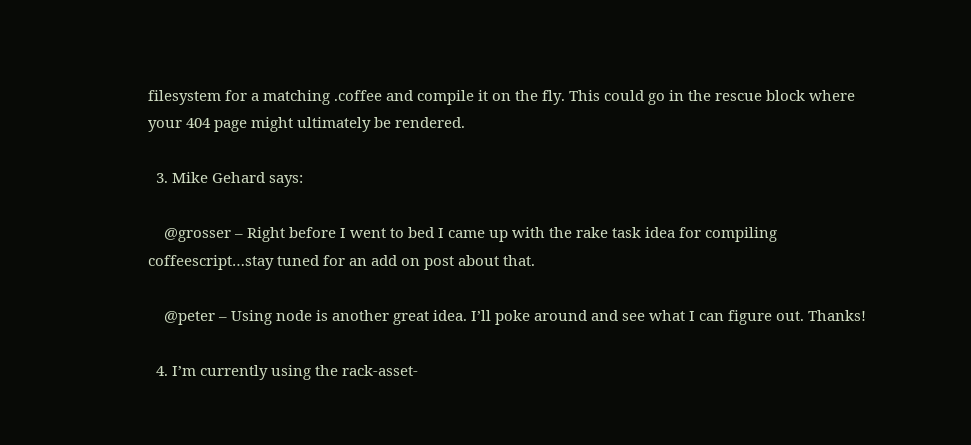filesystem for a matching .coffee and compile it on the fly. This could go in the rescue block where your 404 page might ultimately be rendered.

  3. Mike Gehard says:

    @grosser – Right before I went to bed I came up with the rake task idea for compiling coffeescript…stay tuned for an add on post about that.

    @peter – Using node is another great idea. I’ll poke around and see what I can figure out. Thanks!

  4. I’m currently using the rack-asset-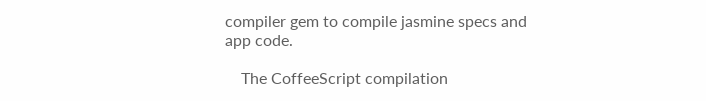compiler gem to compile jasmine specs and app code.

    The CoffeeScript compilation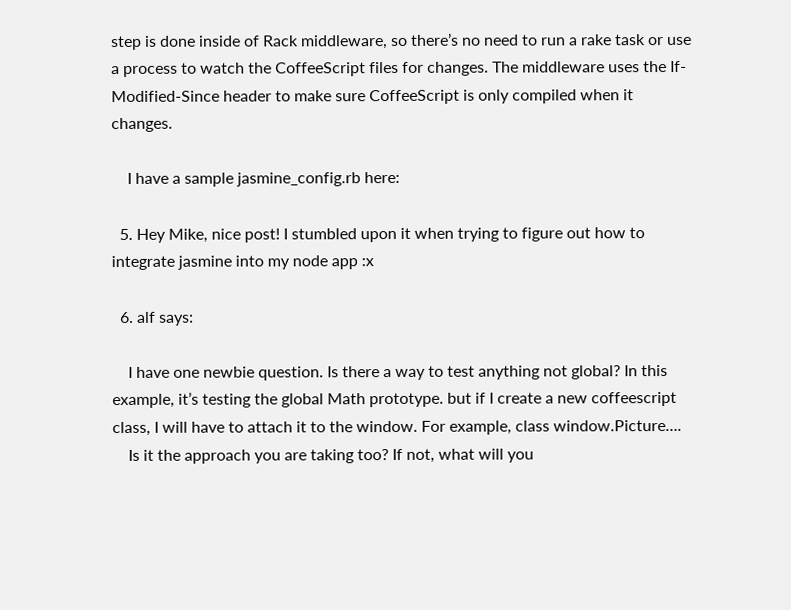step is done inside of Rack middleware, so there’s no need to run a rake task or use a process to watch the CoffeeScript files for changes. The middleware uses the If-Modified-Since header to make sure CoffeeScript is only compiled when it changes.

    I have a sample jasmine_config.rb here:

  5. Hey Mike, nice post! I stumbled upon it when trying to figure out how to integrate jasmine into my node app :x

  6. alf says:

    I have one newbie question. Is there a way to test anything not global? In this example, it’s testing the global Math prototype. but if I create a new coffeescript class, I will have to attach it to the window. For example, class window.Picture….
    Is it the approach you are taking too? If not, what will you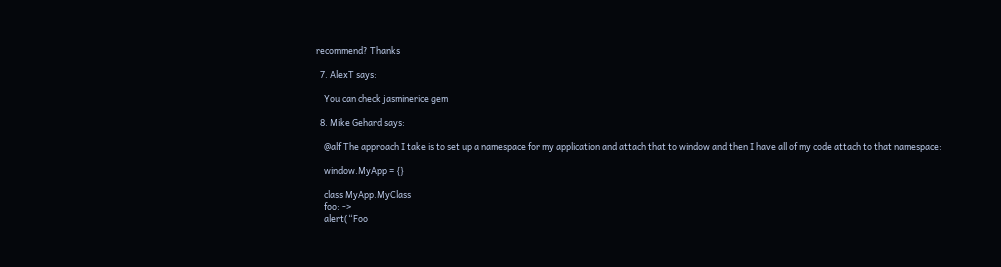recommend? Thanks

  7. AlexT says:

    You can check jasminerice gem

  8. Mike Gehard says:

    @alf The approach I take is to set up a namespace for my application and attach that to window and then I have all of my code attach to that namespace:

    window.MyApp = {}

    class MyApp.MyClass
    foo: ->
    alert(“Foo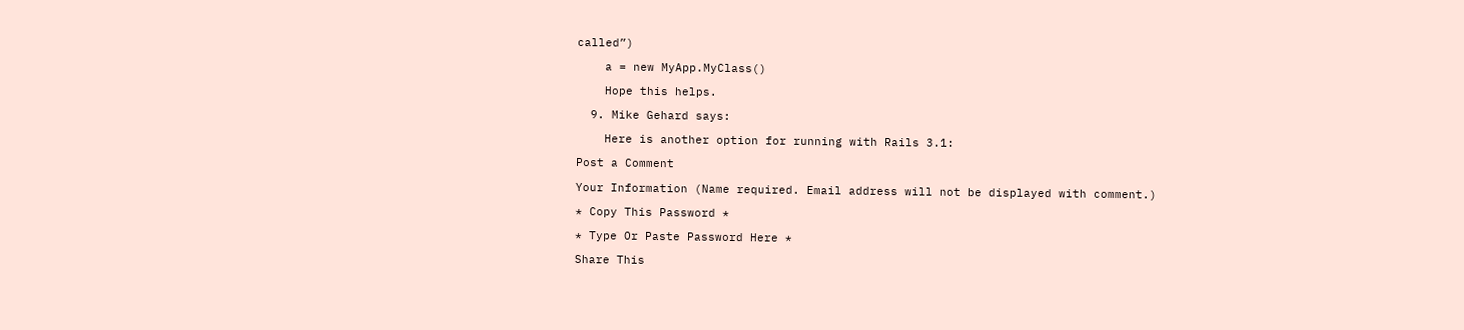called”)

    a = new MyApp.MyClass()

    Hope this helps.

  9. Mike Gehard says:

    Here is another option for running with Rails 3.1:

Post a Comment

Your Information (Name required. Email address will not be displayed with comment.)

* Copy This Password *

* Type Or Paste Password Here *

Share This